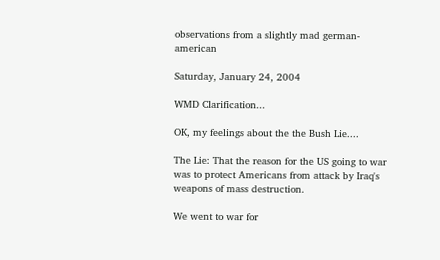observations from a slightly mad german-american

Saturday, January 24, 2004

WMD Clarification...

OK, my feelings about the the Bush Lie....

The Lie: That the reason for the US going to war was to protect Americans from attack by Iraq's weapons of mass destruction.

We went to war for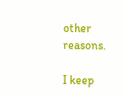other reasons.

I keep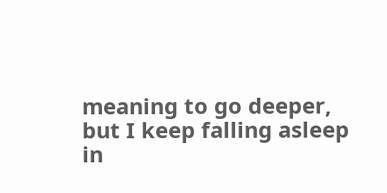meaning to go deeper, but I keep falling asleep in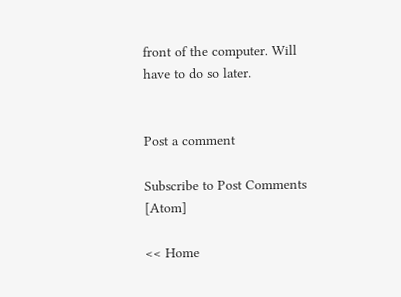front of the computer. Will have to do so later.


Post a comment

Subscribe to Post Comments [Atom]

<< Home